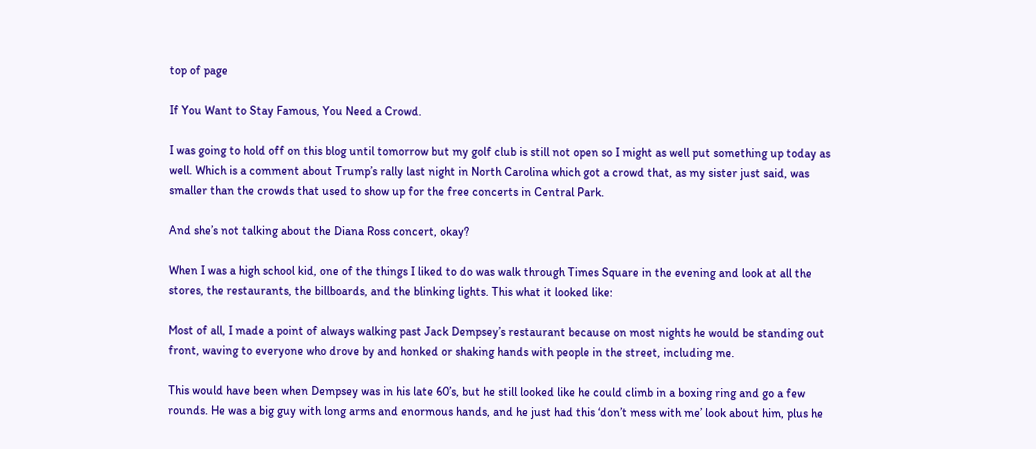top of page

If You Want to Stay Famous, You Need a Crowd.

I was going to hold off on this blog until tomorrow but my golf club is still not open so I might as well put something up today as well. Which is a comment about Trump’s rally last night in North Carolina which got a crowd that, as my sister just said, was smaller than the crowds that used to show up for the free concerts in Central Park.

And she’s not talking about the Diana Ross concert, okay?

When I was a high school kid, one of the things I liked to do was walk through Times Square in the evening and look at all the stores, the restaurants, the billboards, and the blinking lights. This what it looked like:

Most of all, I made a point of always walking past Jack Dempsey’s restaurant because on most nights he would be standing out front, waving to everyone who drove by and honked or shaking hands with people in the street, including me.

This would have been when Dempsey was in his late 60’s, but he still looked like he could climb in a boxing ring and go a few rounds. He was a big guy with long arms and enormous hands, and he just had this ‘don’t mess with me’ look about him, plus he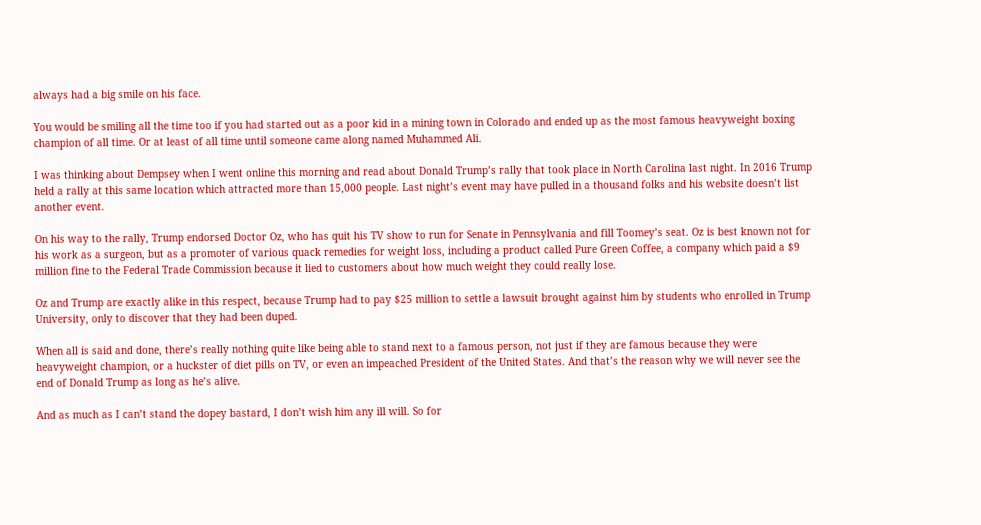always had a big smile on his face.

You would be smiling all the time too if you had started out as a poor kid in a mining town in Colorado and ended up as the most famous heavyweight boxing champion of all time. Or at least of all time until someone came along named Muhammed Ali.

I was thinking about Dempsey when I went online this morning and read about Donald Trump’s rally that took place in North Carolina last night. In 2016 Trump held a rally at this same location which attracted more than 15,000 people. Last night’s event may have pulled in a thousand folks and his website doesn’t list another event.

On his way to the rally, Trump endorsed Doctor Oz, who has quit his TV show to run for Senate in Pennsylvania and fill Toomey’s seat. Oz is best known not for his work as a surgeon, but as a promoter of various quack remedies for weight loss, including a product called Pure Green Coffee, a company which paid a $9 million fine to the Federal Trade Commission because it lied to customers about how much weight they could really lose.

Oz and Trump are exactly alike in this respect, because Trump had to pay $25 million to settle a lawsuit brought against him by students who enrolled in Trump University, only to discover that they had been duped.

When all is said and done, there’s really nothing quite like being able to stand next to a famous person, not just if they are famous because they were heavyweight champion, or a huckster of diet pills on TV, or even an impeached President of the United States. And that’s the reason why we will never see the end of Donald Trump as long as he’s alive.

And as much as I can’t stand the dopey bastard, I don’t wish him any ill will. So for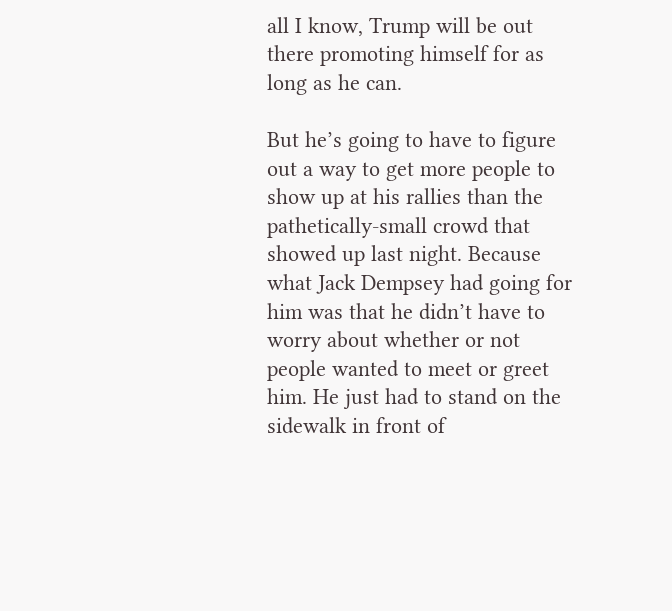all I know, Trump will be out there promoting himself for as long as he can.

But he’s going to have to figure out a way to get more people to show up at his rallies than the pathetically-small crowd that showed up last night. Because what Jack Dempsey had going for him was that he didn’t have to worry about whether or not people wanted to meet or greet him. He just had to stand on the sidewalk in front of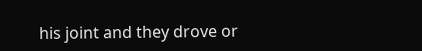his joint and they drove or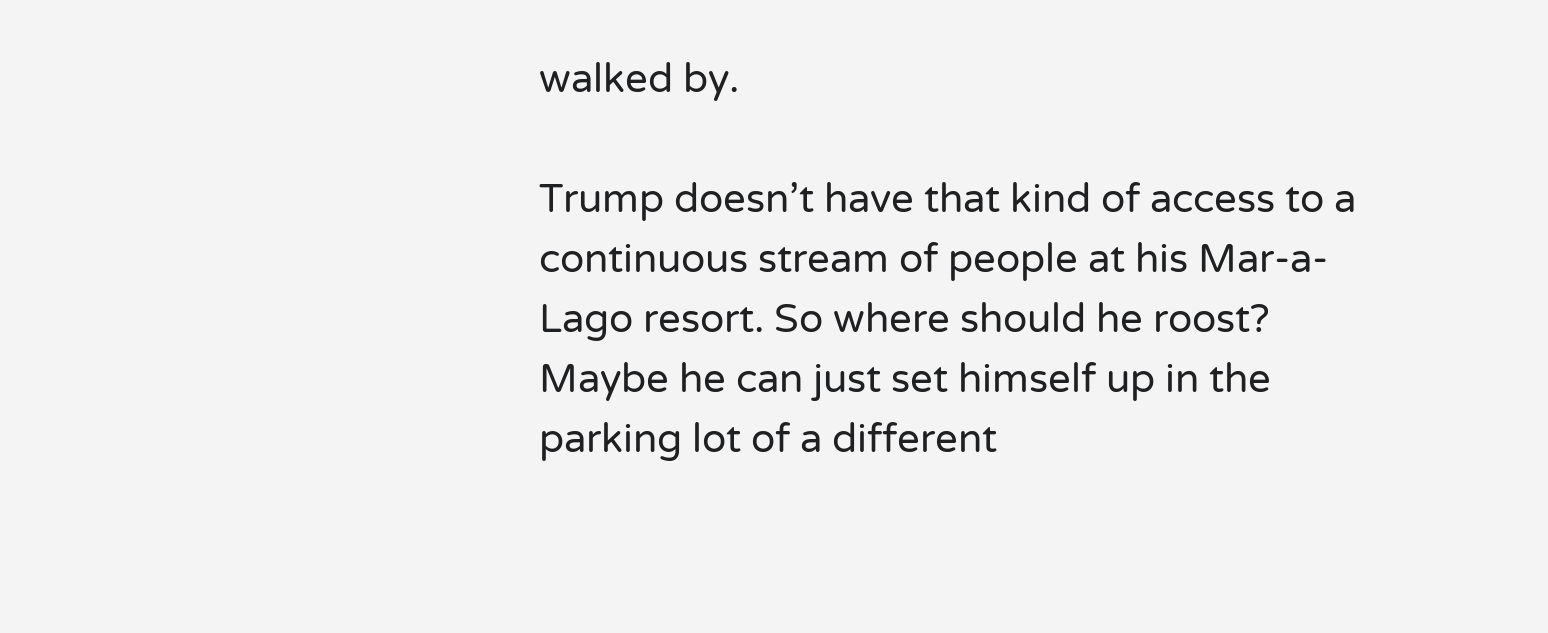walked by.

Trump doesn’t have that kind of access to a continuous stream of people at his Mar-a-Lago resort. So where should he roost? Maybe he can just set himself up in the parking lot of a different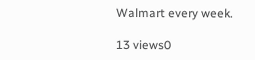Walmart every week.

13 views0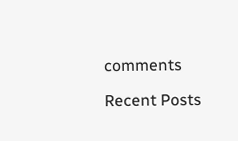comments

Recent Posts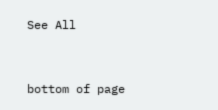See All


bottom of page